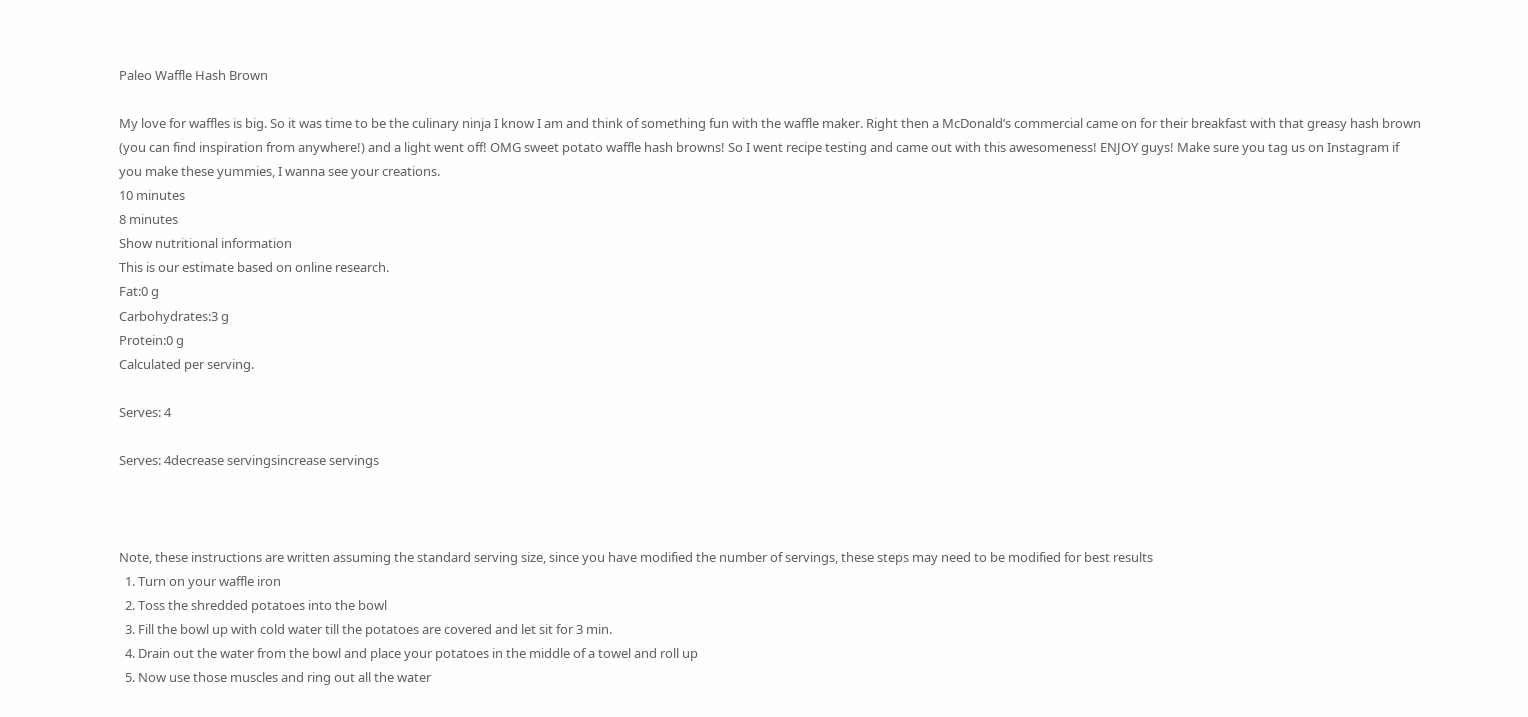Paleo Waffle Hash Brown

My love for waffles is big. So it was time to be the culinary ninja I know I am and think of something fun with the waffle maker. Right then a McDonald’s commercial came on for their breakfast with that greasy hash brown (you can find inspiration from anywhere!) and a light went off! OMG sweet potato waffle hash browns! So I went recipe testing and came out with this awesomeness! ENJOY guys! Make sure you tag us on Instagram if you make these yummies, I wanna see your creations.
10 minutes
8 minutes
Show nutritional information
This is our estimate based on online research.
Fat:0 g
Carbohydrates:3 g
Protein:0 g
Calculated per serving.

Serves: 4

Serves: 4decrease servingsincrease servings



Note, these instructions are written assuming the standard serving size, since you have modified the number of servings, these steps may need to be modified for best results
  1. Turn on your waffle iron
  2. Toss the shredded potatoes into the bowl
  3. Fill the bowl up with cold water till the potatoes are covered and let sit for 3 min.
  4. Drain out the water from the bowl and place your potatoes in the middle of a towel and roll up
  5. Now use those muscles and ring out all the water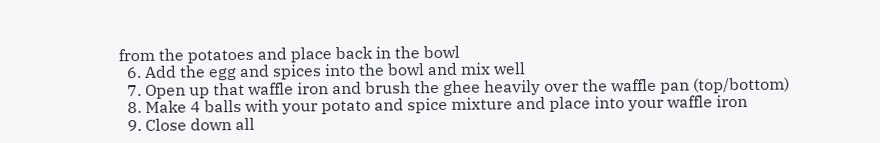from the potatoes and place back in the bowl
  6. Add the egg and spices into the bowl and mix well
  7. Open up that waffle iron and brush the ghee heavily over the waffle pan (top/bottom)
  8. Make 4 balls with your potato and spice mixture and place into your waffle iron
  9. Close down all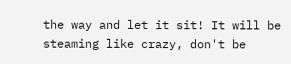the way and let it sit! It will be steaming like crazy, don't be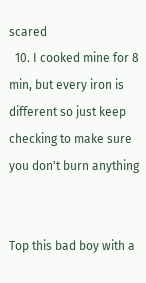scared
  10. I cooked mine for 8 min, but every iron is different so just keep checking to make sure you don't burn anything


Top this bad boy with a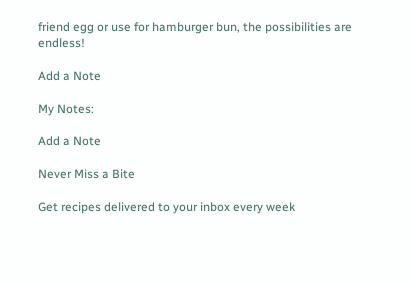friend egg or use for hamburger bun, the possibilities are endless!

Add a Note

My Notes:

Add a Note

Never Miss a Bite

Get recipes delivered to your inbox every week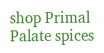shop Primal Palate spices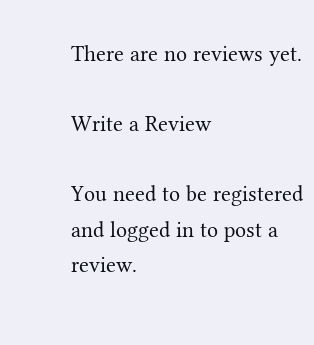There are no reviews yet.

Write a Review

You need to be registered and logged in to post a review.